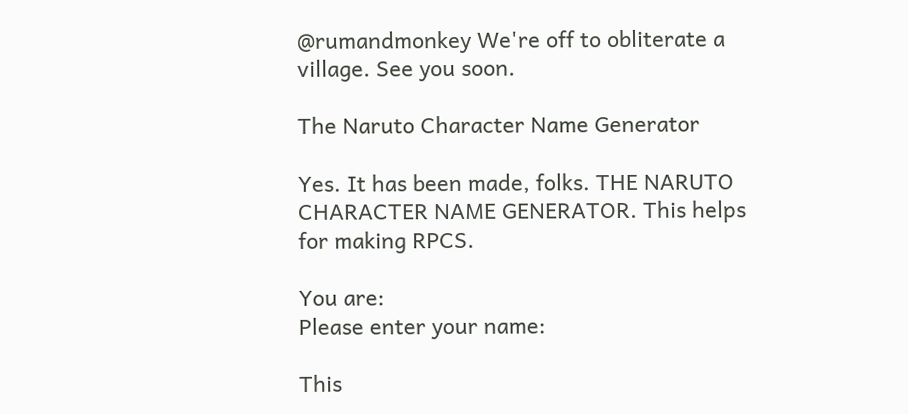@rumandmonkey We're off to obliterate a village. See you soon.

The Naruto Character Name Generator

Yes. It has been made, folks. THE NARUTO CHARACTER NAME GENERATOR. This helps for making RPCS.

You are:
Please enter your name:

This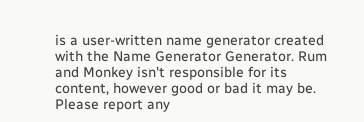is a user-written name generator created with the Name Generator Generator. Rum and Monkey isn't responsible for its content, however good or bad it may be. Please report any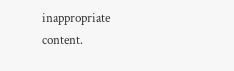inappropriate content.